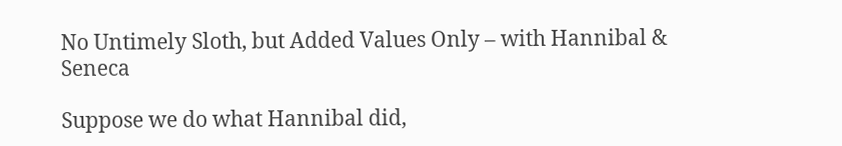No Untimely Sloth, but Added Values Only – with Hannibal & Seneca

Suppose we do what Hannibal did,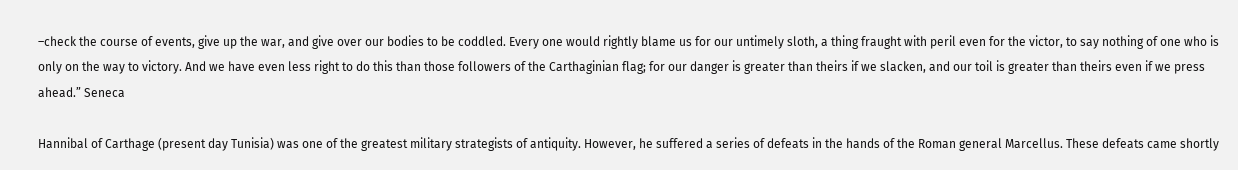–check the course of events, give up the war, and give over our bodies to be coddled. Every one would rightly blame us for our untimely sloth, a thing fraught with peril even for the victor, to say nothing of one who is only on the way to victory. And we have even less right to do this than those followers of the Carthaginian flag; for our danger is greater than theirs if we slacken, and our toil is greater than theirs even if we press ahead.” Seneca

Hannibal of Carthage (present day Tunisia) was one of the greatest military strategists of antiquity. However, he suffered a series of defeats in the hands of the Roman general Marcellus. These defeats came shortly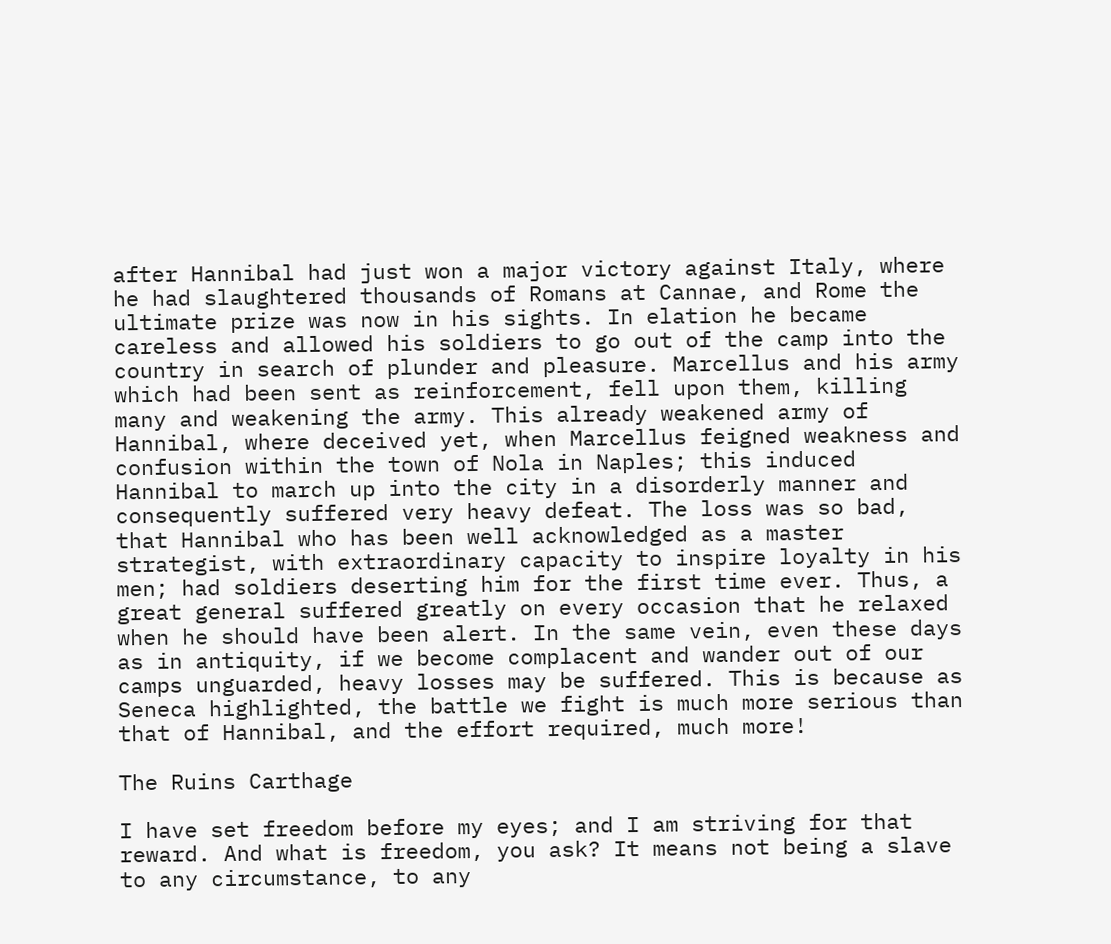after Hannibal had just won a major victory against Italy, where he had slaughtered thousands of Romans at Cannae, and Rome the ultimate prize was now in his sights. In elation he became careless and allowed his soldiers to go out of the camp into the country in search of plunder and pleasure. Marcellus and his army which had been sent as reinforcement, fell upon them, killing many and weakening the army. This already weakened army of Hannibal, where deceived yet, when Marcellus feigned weakness and confusion within the town of Nola in Naples; this induced Hannibal to march up into the city in a disorderly manner and consequently suffered very heavy defeat. The loss was so bad, that Hannibal who has been well acknowledged as a master strategist, with extraordinary capacity to inspire loyalty in his men; had soldiers deserting him for the first time ever. Thus, a great general suffered greatly on every occasion that he relaxed when he should have been alert. In the same vein, even these days as in antiquity, if we become complacent and wander out of our camps unguarded, heavy losses may be suffered. This is because as Seneca highlighted, the battle we fight is much more serious than that of Hannibal, and the effort required, much more!

The Ruins Carthage

I have set freedom before my eyes; and I am striving for that reward. And what is freedom, you ask? It means not being a slave to any circumstance, to any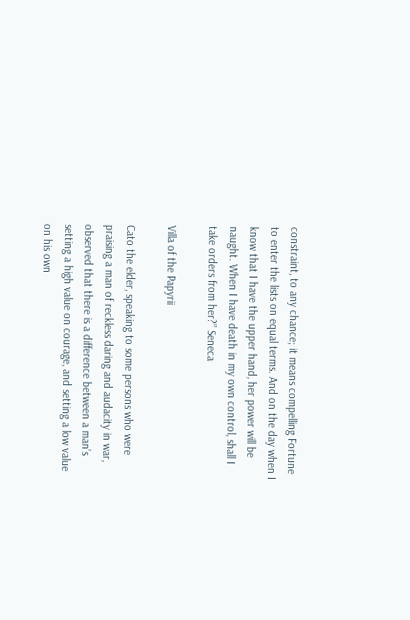constraint, to any chance; it means compelling Fortune to enter the lists on equal terms. And on the day when I know that I have the upper hand, her power will be naught. When I have death in my own control, shall I take orders from her?” Seneca

Villa of the Papyrii

Cato the elder, speaking to some persons who were praising a man of reckless daring and audacity in war, observed that there is a difference between a man’s setting a high value on courage, and setting a low value on his own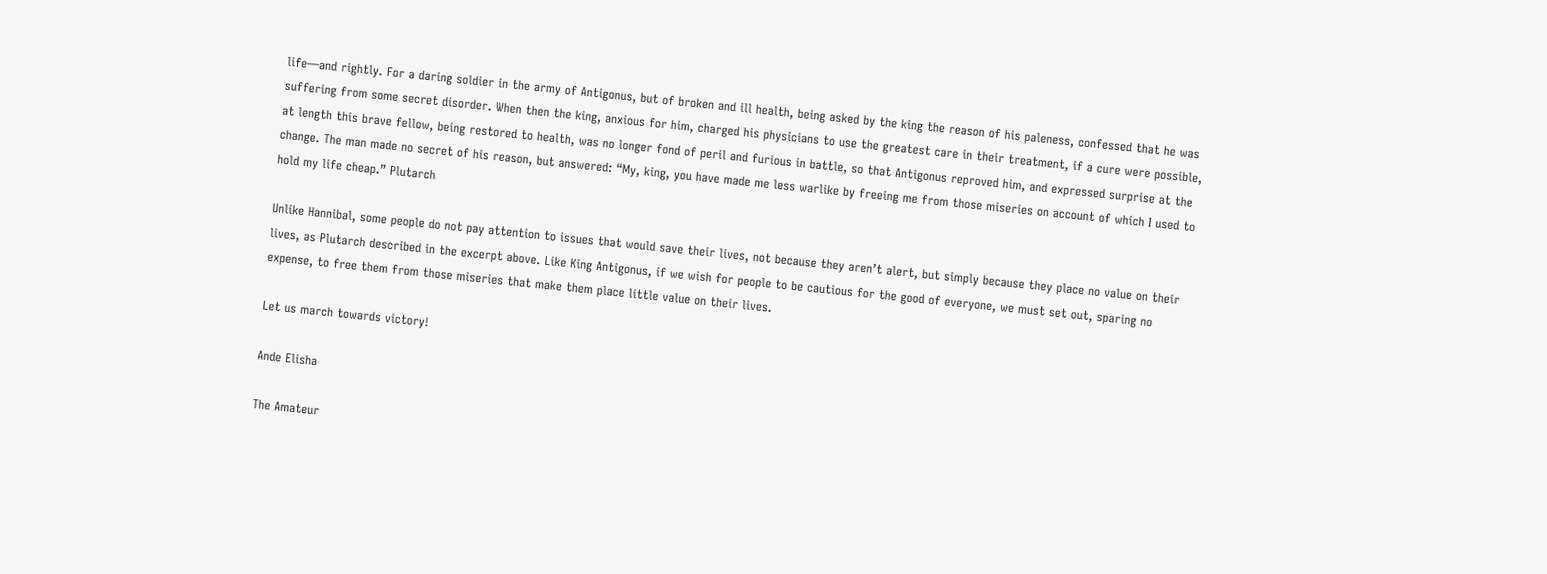life—and rightly. For a daring soldier in the army of Antigonus, but of broken and ill health, being asked by the king the reason of his paleness, confessed that he was suffering from some secret disorder. When then the king, anxious for him, charged his physicians to use the greatest care in their treatment, if a cure were possible, at length this brave fellow, being restored to health, was no longer fond of peril and furious in battle, so that Antigonus reproved him, and expressed surprise at the change. The man made no secret of his reason, but answered: “My, king, you have made me less warlike by freeing me from those miseries on account of which I used to hold my life cheap.” Plutarch

Unlike Hannibal, some people do not pay attention to issues that would save their lives, not because they aren’t alert, but simply because they place no value on their lives, as Plutarch described in the excerpt above. Like King Antigonus, if we wish for people to be cautious for the good of everyone, we must set out, sparing no expense, to free them from those miseries that make them place little value on their lives.

Let us march towards victory!

Ande Elisha

The Amateur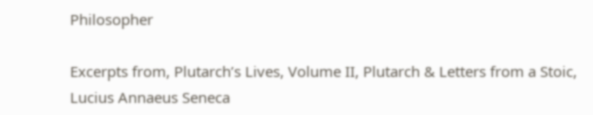Philosopher

Excerpts from, Plutarch’s Lives, Volume II, Plutarch & Letters from a Stoic, Lucius Annaeus Seneca